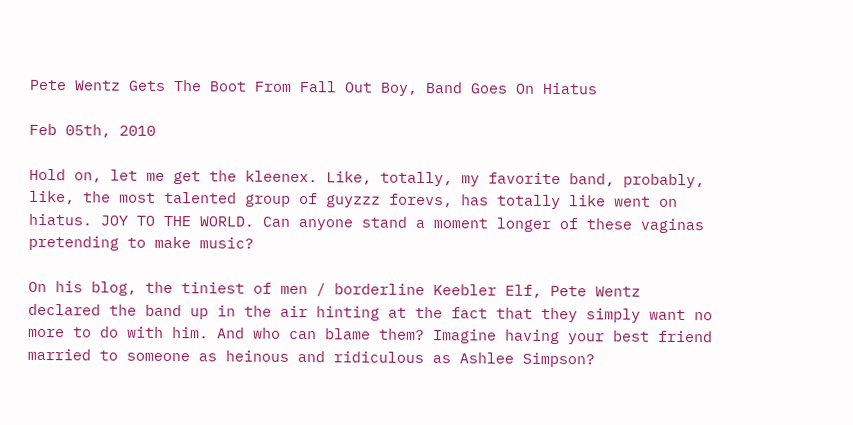Pete Wentz Gets The Boot From Fall Out Boy, Band Goes On Hiatus

Feb 05th, 2010

Hold on, let me get the kleenex. Like, totally, my favorite band, probably, like, the most talented group of guyzzz forevs, has totally like went on hiatus. JOY TO THE WORLD. Can anyone stand a moment longer of these vaginas pretending to make music?

On his blog, the tiniest of men / borderline Keebler Elf, Pete Wentz declared the band up in the air hinting at the fact that they simply want no more to do with him. And who can blame them? Imagine having your best friend married to someone as heinous and ridiculous as Ashlee Simpson?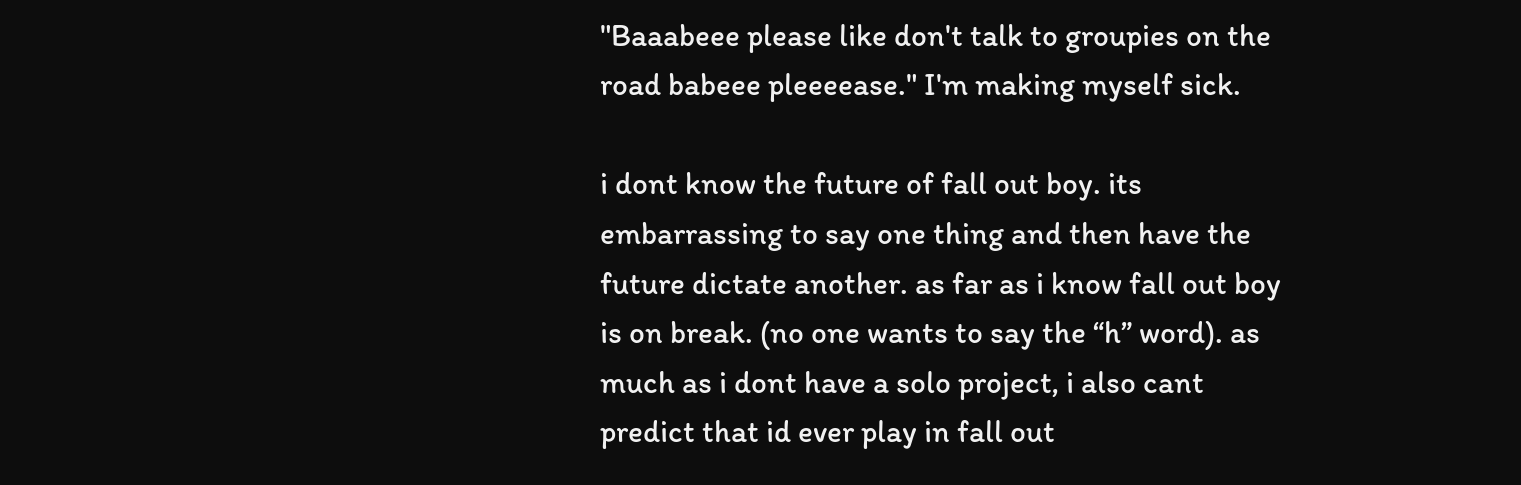"Baaabeee please like don't talk to groupies on the road babeee pleeeease." I'm making myself sick.

i dont know the future of fall out boy. its embarrassing to say one thing and then have the future dictate another. as far as i know fall out boy is on break. (no one wants to say the “h” word). as much as i dont have a solo project, i also cant predict that id ever play in fall out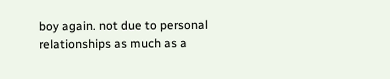boy again. not due to personal relationships as much as a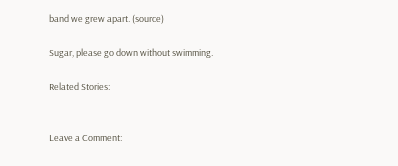band we grew apart. (source)

Sugar, please go down without swimming.

Related Stories:


Leave a Comment: